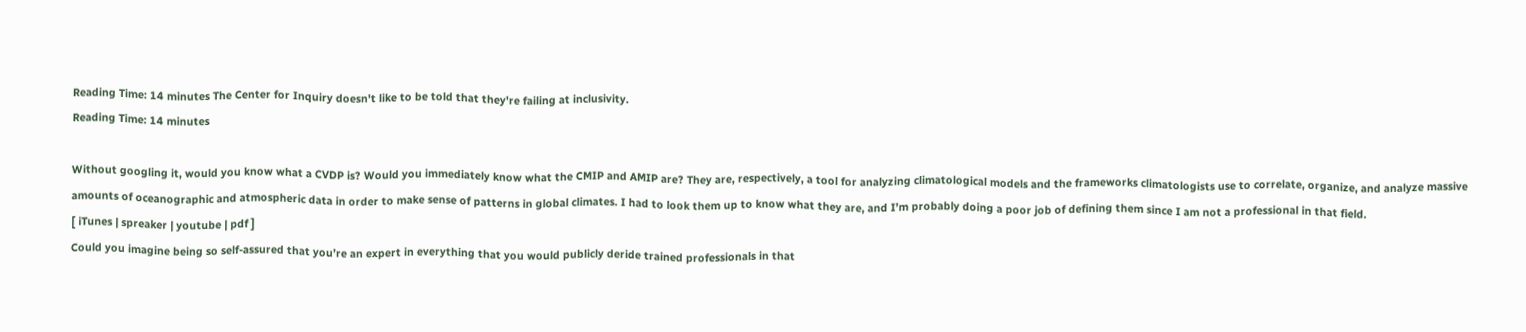Reading Time: 14 minutes The Center for Inquiry doesn't like to be told that they're failing at inclusivity.
Reading Time: 14 minutes

Without googling it, would you know what a CVDP is? Would you immediately know what the CMIP and AMIP are? They are, respectively, a tool for analyzing climatological models and the frameworks climatologists use to correlate, organize, and analyze massive amounts of oceanographic and atmospheric data in order to make sense of patterns in global climates. I had to look them up to know what they are, and I’m probably doing a poor job of defining them since I am not a professional in that field.
[ iTunes | spreaker | youtube | pdf ]
Could you imagine being so self-assured that you’re an expert in everything that you would publicly deride trained professionals in that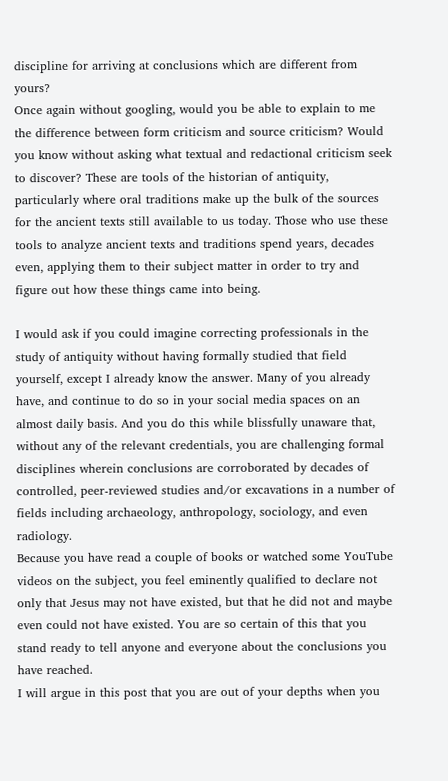discipline for arriving at conclusions which are different from yours?
Once again without googling, would you be able to explain to me the difference between form criticism and source criticism? Would you know without asking what textual and redactional criticism seek to discover? These are tools of the historian of antiquity, particularly where oral traditions make up the bulk of the sources for the ancient texts still available to us today. Those who use these tools to analyze ancient texts and traditions spend years, decades even, applying them to their subject matter in order to try and figure out how these things came into being.

I would ask if you could imagine correcting professionals in the study of antiquity without having formally studied that field yourself, except I already know the answer. Many of you already have, and continue to do so in your social media spaces on an almost daily basis. And you do this while blissfully unaware that, without any of the relevant credentials, you are challenging formal disciplines wherein conclusions are corroborated by decades of controlled, peer-reviewed studies and/or excavations in a number of fields including archaeology, anthropology, sociology, and even radiology.
Because you have read a couple of books or watched some YouTube videos on the subject, you feel eminently qualified to declare not only that Jesus may not have existed, but that he did not and maybe even could not have existed. You are so certain of this that you stand ready to tell anyone and everyone about the conclusions you have reached.
I will argue in this post that you are out of your depths when you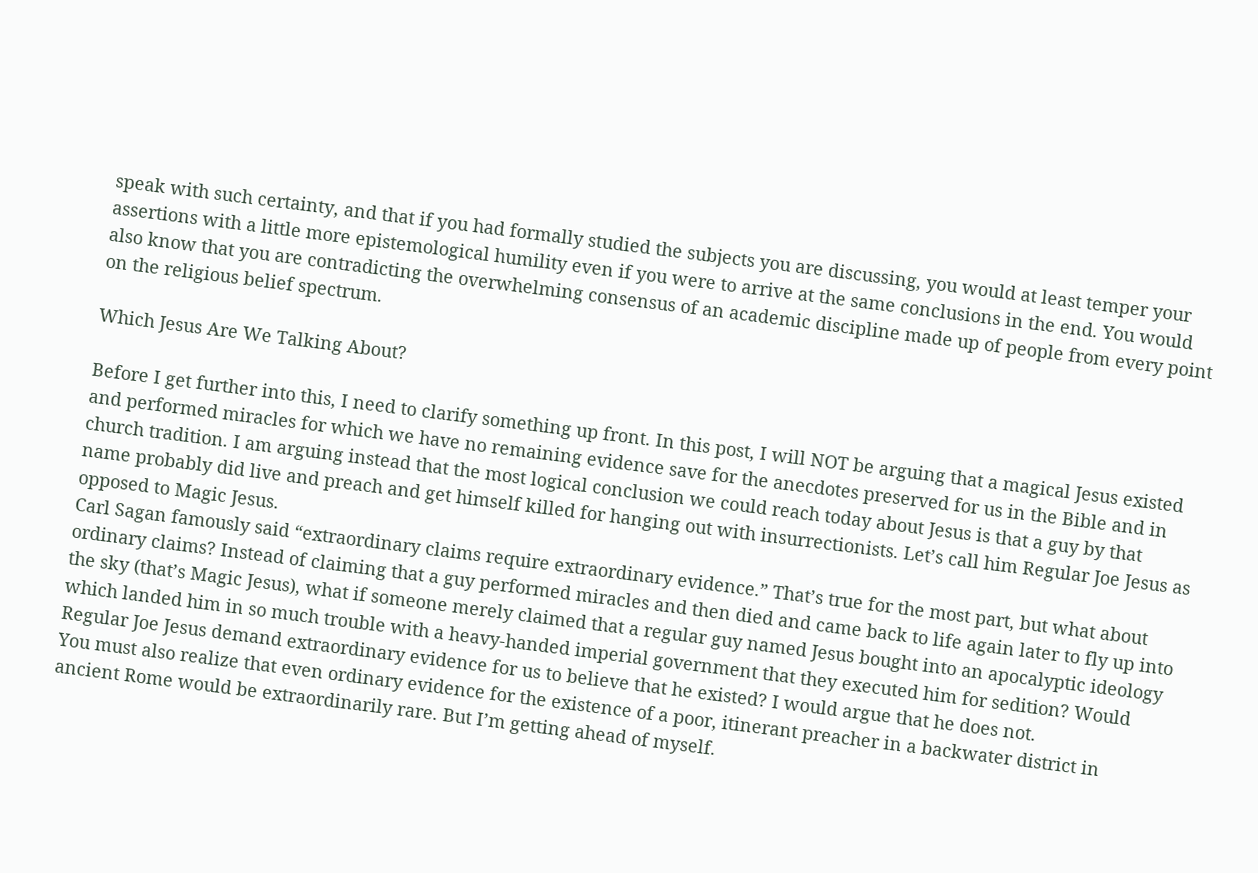speak with such certainty, and that if you had formally studied the subjects you are discussing, you would at least temper your assertions with a little more epistemological humility even if you were to arrive at the same conclusions in the end. You would also know that you are contradicting the overwhelming consensus of an academic discipline made up of people from every point on the religious belief spectrum.

Which Jesus Are We Talking About?

Before I get further into this, I need to clarify something up front. In this post, I will NOT be arguing that a magical Jesus existed and performed miracles for which we have no remaining evidence save for the anecdotes preserved for us in the Bible and in church tradition. I am arguing instead that the most logical conclusion we could reach today about Jesus is that a guy by that name probably did live and preach and get himself killed for hanging out with insurrectionists. Let’s call him Regular Joe Jesus as opposed to Magic Jesus.
Carl Sagan famously said “extraordinary claims require extraordinary evidence.” That’s true for the most part, but what about ordinary claims? Instead of claiming that a guy performed miracles and then died and came back to life again later to fly up into the sky (that’s Magic Jesus), what if someone merely claimed that a regular guy named Jesus bought into an apocalyptic ideology which landed him in so much trouble with a heavy-handed imperial government that they executed him for sedition? Would Regular Joe Jesus demand extraordinary evidence for us to believe that he existed? I would argue that he does not.
You must also realize that even ordinary evidence for the existence of a poor, itinerant preacher in a backwater district in ancient Rome would be extraordinarily rare. But I’m getting ahead of myself.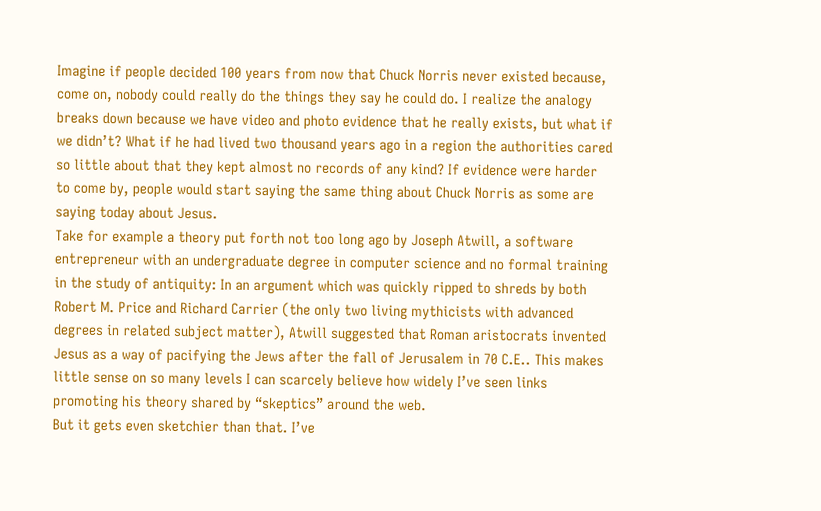Imagine if people decided 100 years from now that Chuck Norris never existed because, come on, nobody could really do the things they say he could do. I realize the analogy breaks down because we have video and photo evidence that he really exists, but what if we didn’t? What if he had lived two thousand years ago in a region the authorities cared so little about that they kept almost no records of any kind? If evidence were harder to come by, people would start saying the same thing about Chuck Norris as some are saying today about Jesus.
Take for example a theory put forth not too long ago by Joseph Atwill, a software entrepreneur with an undergraduate degree in computer science and no formal training in the study of antiquity: In an argument which was quickly ripped to shreds by both Robert M. Price and Richard Carrier (the only two living mythicists with advanced degrees in related subject matter), Atwill suggested that Roman aristocrats invented Jesus as a way of pacifying the Jews after the fall of Jerusalem in 70 C.E.. This makes little sense on so many levels I can scarcely believe how widely I’ve seen links promoting his theory shared by “skeptics” around the web.
But it gets even sketchier than that. I’ve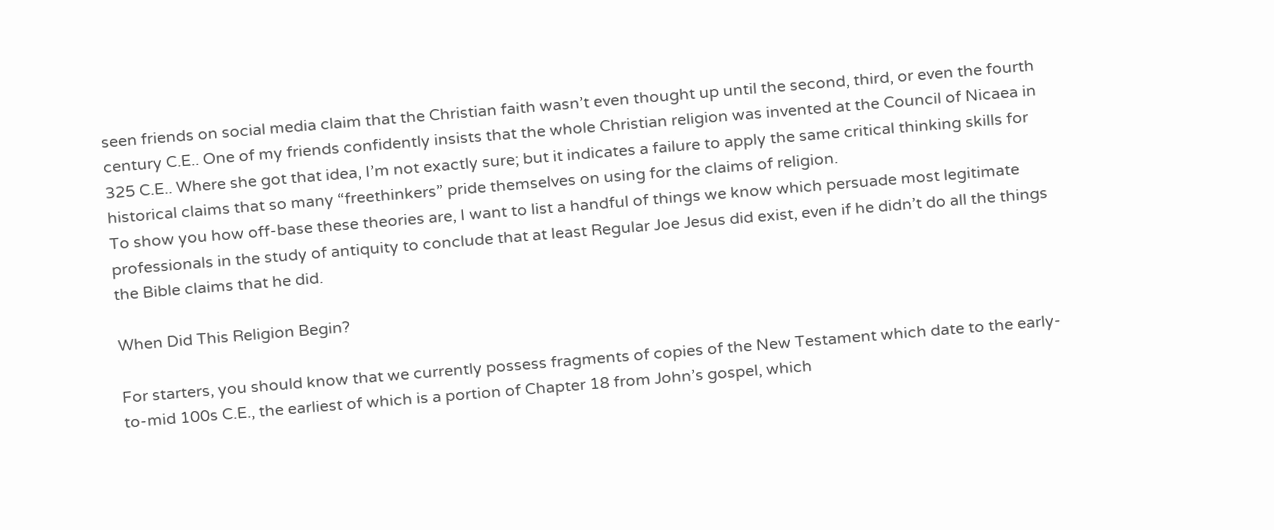seen friends on social media claim that the Christian faith wasn’t even thought up until the second, third, or even the fourth century C.E.. One of my friends confidently insists that the whole Christian religion was invented at the Council of Nicaea in 325 C.E.. Where she got that idea, I’m not exactly sure; but it indicates a failure to apply the same critical thinking skills for historical claims that so many “freethinkers” pride themselves on using for the claims of religion.
To show you how off-base these theories are, I want to list a handful of things we know which persuade most legitimate professionals in the study of antiquity to conclude that at least Regular Joe Jesus did exist, even if he didn’t do all the things the Bible claims that he did.

When Did This Religion Begin?

For starters, you should know that we currently possess fragments of copies of the New Testament which date to the early-to-mid 100s C.E., the earliest of which is a portion of Chapter 18 from John’s gospel, which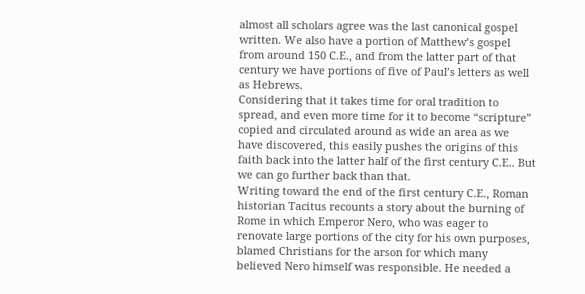almost all scholars agree was the last canonical gospel written. We also have a portion of Matthew’s gospel from around 150 C.E., and from the latter part of that century we have portions of five of Paul’s letters as well as Hebrews.
Considering that it takes time for oral tradition to spread, and even more time for it to become “scripture” copied and circulated around as wide an area as we have discovered, this easily pushes the origins of this faith back into the latter half of the first century C.E.. But we can go further back than that.
Writing toward the end of the first century C.E., Roman historian Tacitus recounts a story about the burning of Rome in which Emperor Nero, who was eager to renovate large portions of the city for his own purposes, blamed Christians for the arson for which many believed Nero himself was responsible. He needed a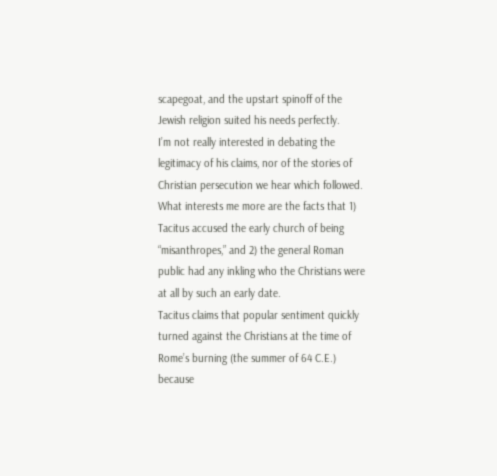scapegoat, and the upstart spinoff of the Jewish religion suited his needs perfectly.
I’m not really interested in debating the legitimacy of his claims, nor of the stories of Christian persecution we hear which followed. What interests me more are the facts that 1) Tacitus accused the early church of being “misanthropes,” and 2) the general Roman public had any inkling who the Christians were at all by such an early date.
Tacitus claims that popular sentiment quickly turned against the Christians at the time of Rome’s burning (the summer of 64 C.E.) because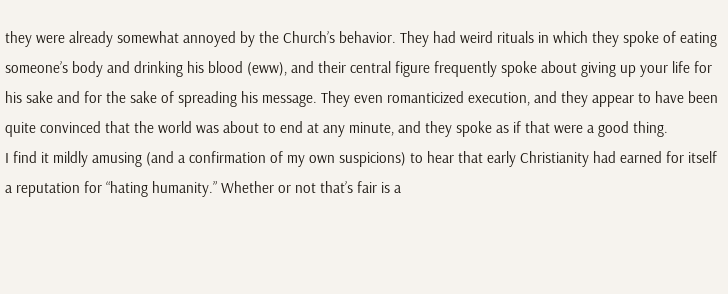they were already somewhat annoyed by the Church’s behavior. They had weird rituals in which they spoke of eating someone’s body and drinking his blood (eww), and their central figure frequently spoke about giving up your life for his sake and for the sake of spreading his message. They even romanticized execution, and they appear to have been quite convinced that the world was about to end at any minute, and they spoke as if that were a good thing.
I find it mildly amusing (and a confirmation of my own suspicions) to hear that early Christianity had earned for itself a reputation for “hating humanity.” Whether or not that’s fair is a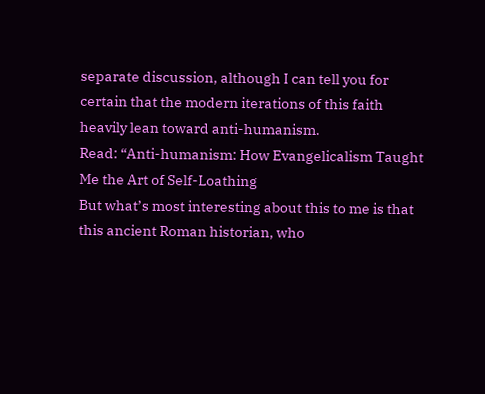separate discussion, although I can tell you for certain that the modern iterations of this faith heavily lean toward anti-humanism.
Read: “Anti-humanism: How Evangelicalism Taught Me the Art of Self-Loathing
But what’s most interesting about this to me is that this ancient Roman historian, who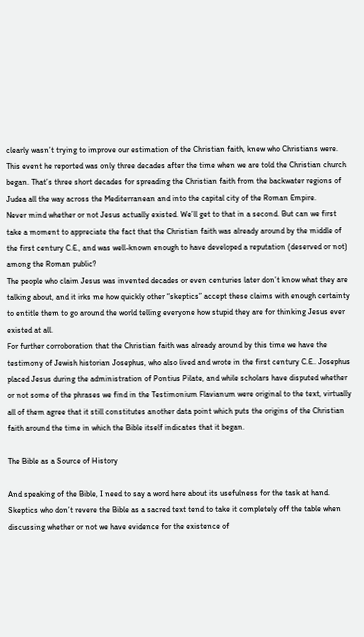clearly wasn’t trying to improve our estimation of the Christian faith, knew who Christians were. This event he reported was only three decades after the time when we are told the Christian church began. That’s three short decades for spreading the Christian faith from the backwater regions of Judea all the way across the Mediterranean and into the capital city of the Roman Empire.
Never mind whether or not Jesus actually existed. We’ll get to that in a second. But can we first take a moment to appreciate the fact that the Christian faith was already around by the middle of the first century C.E., and was well-known enough to have developed a reputation (deserved or not) among the Roman public?
The people who claim Jesus was invented decades or even centuries later don’t know what they are talking about, and it irks me how quickly other “skeptics” accept these claims with enough certainty to entitle them to go around the world telling everyone how stupid they are for thinking Jesus ever existed at all.
For further corroboration that the Christian faith was already around by this time we have the testimony of Jewish historian Josephus, who also lived and wrote in the first century C.E.. Josephus placed Jesus during the administration of Pontius Pilate, and while scholars have disputed whether or not some of the phrases we find in the Testimonium Flavianum were original to the text, virtually all of them agree that it still constitutes another data point which puts the origins of the Christian faith around the time in which the Bible itself indicates that it began.

The Bible as a Source of History

And speaking of the Bible, I need to say a word here about its usefulness for the task at hand. Skeptics who don’t revere the Bible as a sacred text tend to take it completely off the table when discussing whether or not we have evidence for the existence of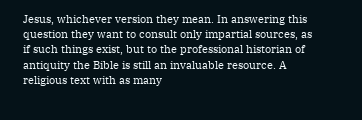Jesus, whichever version they mean. In answering this question they want to consult only impartial sources, as if such things exist, but to the professional historian of antiquity the Bible is still an invaluable resource. A religious text with as many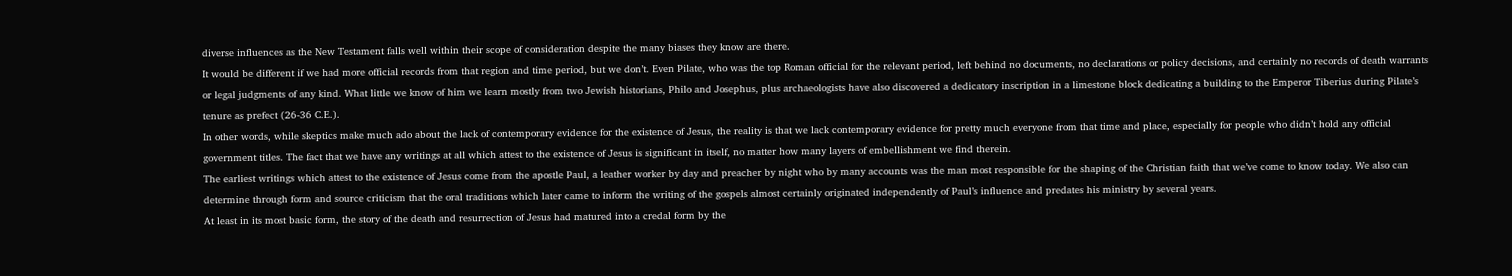diverse influences as the New Testament falls well within their scope of consideration despite the many biases they know are there.
It would be different if we had more official records from that region and time period, but we don’t. Even Pilate, who was the top Roman official for the relevant period, left behind no documents, no declarations or policy decisions, and certainly no records of death warrants or legal judgments of any kind. What little we know of him we learn mostly from two Jewish historians, Philo and Josephus, plus archaeologists have also discovered a dedicatory inscription in a limestone block dedicating a building to the Emperor Tiberius during Pilate’s tenure as prefect (26-36 C.E.).
In other words, while skeptics make much ado about the lack of contemporary evidence for the existence of Jesus, the reality is that we lack contemporary evidence for pretty much everyone from that time and place, especially for people who didn’t hold any official government titles. The fact that we have any writings at all which attest to the existence of Jesus is significant in itself, no matter how many layers of embellishment we find therein.
The earliest writings which attest to the existence of Jesus come from the apostle Paul, a leather worker by day and preacher by night who by many accounts was the man most responsible for the shaping of the Christian faith that we’ve come to know today. We also can determine through form and source criticism that the oral traditions which later came to inform the writing of the gospels almost certainly originated independently of Paul’s influence and predates his ministry by several years.
At least in its most basic form, the story of the death and resurrection of Jesus had matured into a credal form by the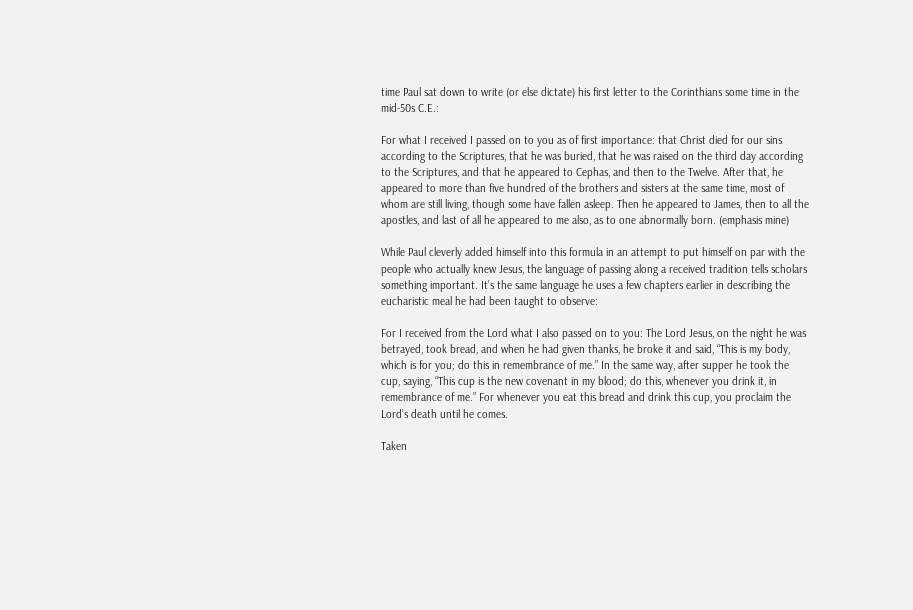time Paul sat down to write (or else dictate) his first letter to the Corinthians some time in the mid-50s C.E.:

For what I received I passed on to you as of first importance: that Christ died for our sins according to the Scriptures, that he was buried, that he was raised on the third day according to the Scriptures, and that he appeared to Cephas, and then to the Twelve. After that, he appeared to more than five hundred of the brothers and sisters at the same time, most of whom are still living, though some have fallen asleep. Then he appeared to James, then to all the apostles, and last of all he appeared to me also, as to one abnormally born. (emphasis mine)

While Paul cleverly added himself into this formula in an attempt to put himself on par with the people who actually knew Jesus, the language of passing along a received tradition tells scholars something important. It’s the same language he uses a few chapters earlier in describing the eucharistic meal he had been taught to observe:

For I received from the Lord what I also passed on to you: The Lord Jesus, on the night he was betrayed, took bread, and when he had given thanks, he broke it and said, “This is my body, which is for you; do this in remembrance of me.” In the same way, after supper he took the cup, saying, “This cup is the new covenant in my blood; do this, whenever you drink it, in remembrance of me.” For whenever you eat this bread and drink this cup, you proclaim the Lord’s death until he comes.

Taken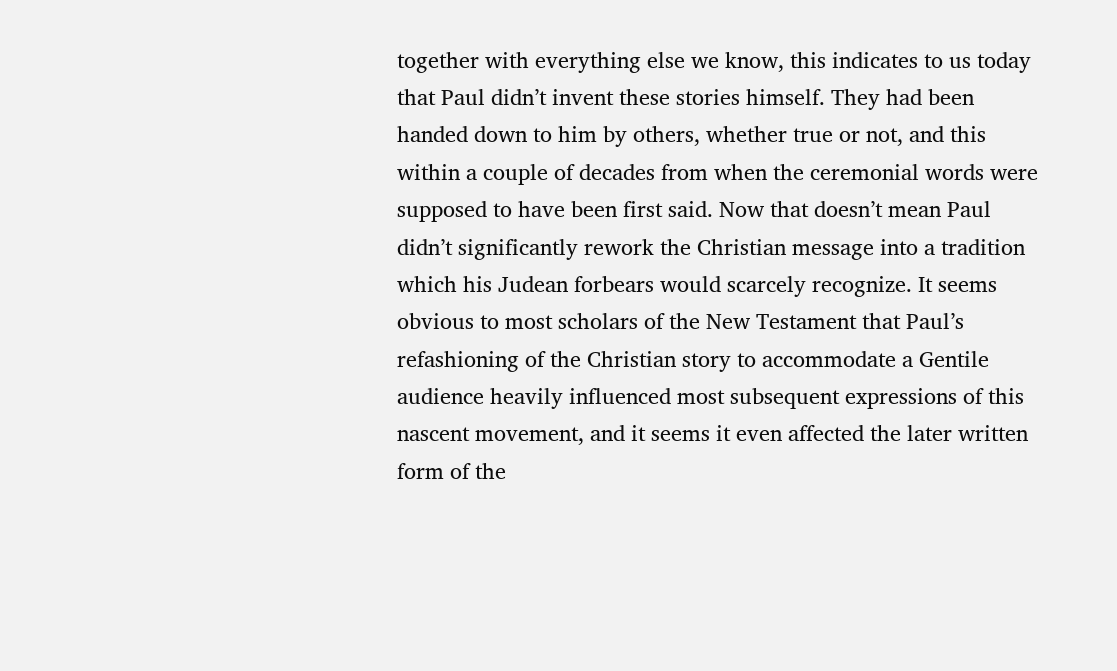together with everything else we know, this indicates to us today that Paul didn’t invent these stories himself. They had been handed down to him by others, whether true or not, and this within a couple of decades from when the ceremonial words were supposed to have been first said. Now that doesn’t mean Paul didn’t significantly rework the Christian message into a tradition which his Judean forbears would scarcely recognize. It seems obvious to most scholars of the New Testament that Paul’s refashioning of the Christian story to accommodate a Gentile audience heavily influenced most subsequent expressions of this nascent movement, and it seems it even affected the later written form of the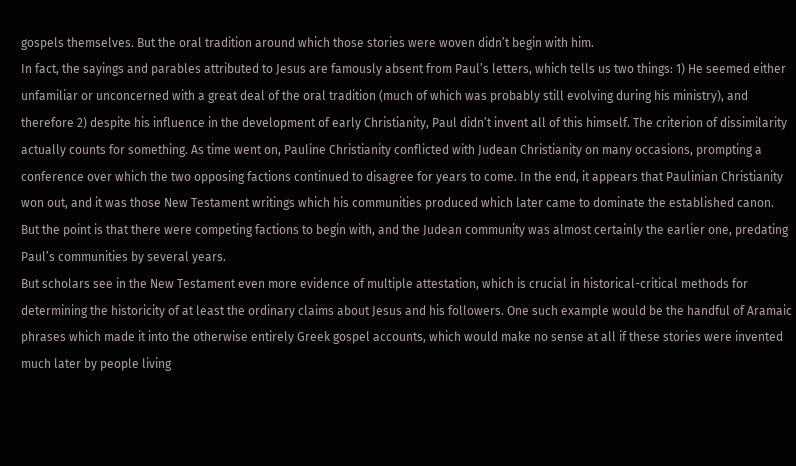gospels themselves. But the oral tradition around which those stories were woven didn’t begin with him.
In fact, the sayings and parables attributed to Jesus are famously absent from Paul’s letters, which tells us two things: 1) He seemed either unfamiliar or unconcerned with a great deal of the oral tradition (much of which was probably still evolving during his ministry), and therefore 2) despite his influence in the development of early Christianity, Paul didn’t invent all of this himself. The criterion of dissimilarity actually counts for something. As time went on, Pauline Christianity conflicted with Judean Christianity on many occasions, prompting a conference over which the two opposing factions continued to disagree for years to come. In the end, it appears that Paulinian Christianity won out, and it was those New Testament writings which his communities produced which later came to dominate the established canon. But the point is that there were competing factions to begin with, and the Judean community was almost certainly the earlier one, predating Paul’s communities by several years.
But scholars see in the New Testament even more evidence of multiple attestation, which is crucial in historical-critical methods for determining the historicity of at least the ordinary claims about Jesus and his followers. One such example would be the handful of Aramaic phrases which made it into the otherwise entirely Greek gospel accounts, which would make no sense at all if these stories were invented much later by people living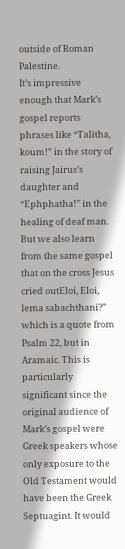outside of Roman Palestine.
It’s impressive enough that Mark’s gospel reports phrases like “Talitha, koum!” in the story of raising Jairus’s daughter and “Ephphatha!” in the healing of deaf man. But we also learn from the same gospel that on the cross Jesus cried outEloi, Eloi, lema sabachthani?” which is a quote from Psalm 22, but in Aramaic. This is particularly significant since the original audience of Mark’s gospel were Greek speakers whose only exposure to the Old Testament would have been the Greek Septuagint. It would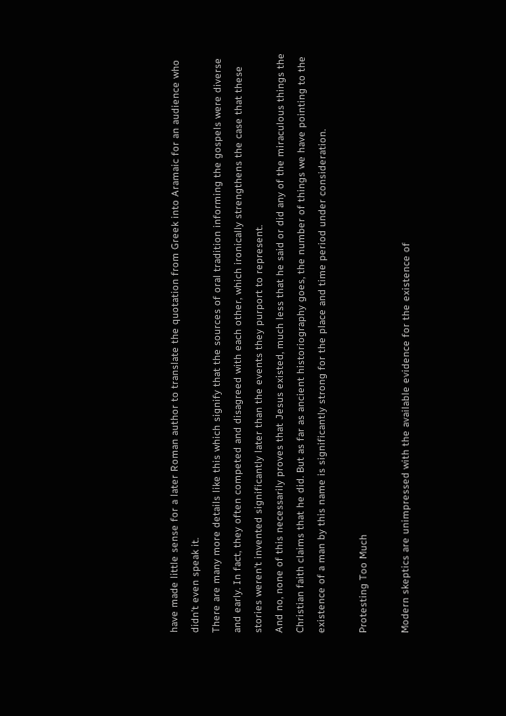have made little sense for a later Roman author to translate the quotation from Greek into Aramaic for an audience who didn’t even speak it.
There are many more details like this which signify that the sources of oral tradition informing the gospels were diverse and early. In fact, they often competed and disagreed with each other, which ironically strengthens the case that these stories weren’t invented significantly later than the events they purport to represent.
And no, none of this necessarily proves that Jesus existed, much less that he said or did any of the miraculous things the Christian faith claims that he did. But as far as ancient historiography goes, the number of things we have pointing to the existence of a man by this name is significantly strong for the place and time period under consideration.

Protesting Too Much

Modern skeptics are unimpressed with the available evidence for the existence of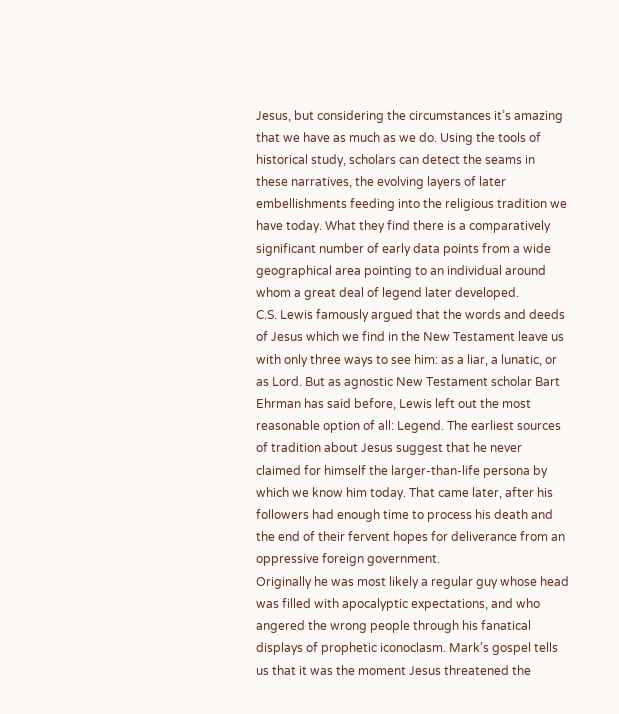Jesus, but considering the circumstances it’s amazing that we have as much as we do. Using the tools of historical study, scholars can detect the seams in these narratives, the evolving layers of later embellishments feeding into the religious tradition we have today. What they find there is a comparatively significant number of early data points from a wide geographical area pointing to an individual around whom a great deal of legend later developed.
C.S. Lewis famously argued that the words and deeds of Jesus which we find in the New Testament leave us with only three ways to see him: as a liar, a lunatic, or as Lord. But as agnostic New Testament scholar Bart Ehrman has said before, Lewis left out the most reasonable option of all: Legend. The earliest sources of tradition about Jesus suggest that he never claimed for himself the larger-than-life persona by which we know him today. That came later, after his followers had enough time to process his death and the end of their fervent hopes for deliverance from an oppressive foreign government.
Originally he was most likely a regular guy whose head was filled with apocalyptic expectations, and who angered the wrong people through his fanatical displays of prophetic iconoclasm. Mark’s gospel tells us that it was the moment Jesus threatened the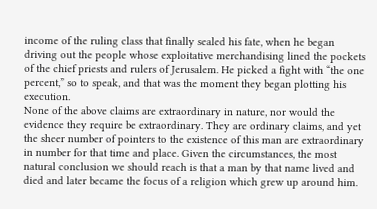income of the ruling class that finally sealed his fate, when he began driving out the people whose exploitative merchandising lined the pockets of the chief priests and rulers of Jerusalem. He picked a fight with “the one percent,” so to speak, and that was the moment they began plotting his execution.
None of the above claims are extraordinary in nature, nor would the evidence they require be extraordinary. They are ordinary claims, and yet the sheer number of pointers to the existence of this man are extraordinary in number for that time and place. Given the circumstances, the most natural conclusion we should reach is that a man by that name lived and died and later became the focus of a religion which grew up around him.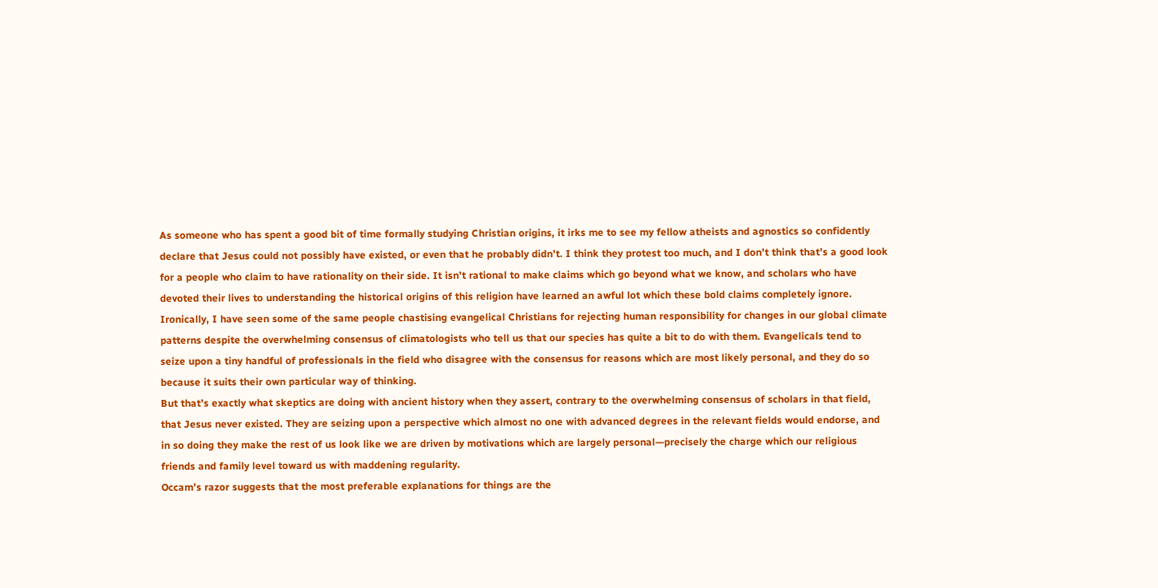As someone who has spent a good bit of time formally studying Christian origins, it irks me to see my fellow atheists and agnostics so confidently declare that Jesus could not possibly have existed, or even that he probably didn’t. I think they protest too much, and I don’t think that’s a good look for a people who claim to have rationality on their side. It isn’t rational to make claims which go beyond what we know, and scholars who have devoted their lives to understanding the historical origins of this religion have learned an awful lot which these bold claims completely ignore.
Ironically, I have seen some of the same people chastising evangelical Christians for rejecting human responsibility for changes in our global climate patterns despite the overwhelming consensus of climatologists who tell us that our species has quite a bit to do with them. Evangelicals tend to seize upon a tiny handful of professionals in the field who disagree with the consensus for reasons which are most likely personal, and they do so because it suits their own particular way of thinking.
But that’s exactly what skeptics are doing with ancient history when they assert, contrary to the overwhelming consensus of scholars in that field, that Jesus never existed. They are seizing upon a perspective which almost no one with advanced degrees in the relevant fields would endorse, and in so doing they make the rest of us look like we are driven by motivations which are largely personal—precisely the charge which our religious friends and family level toward us with maddening regularity.
Occam’s razor suggests that the most preferable explanations for things are the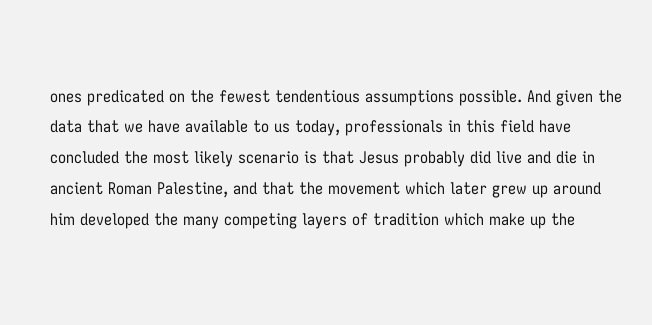ones predicated on the fewest tendentious assumptions possible. And given the data that we have available to us today, professionals in this field have concluded the most likely scenario is that Jesus probably did live and die in ancient Roman Palestine, and that the movement which later grew up around him developed the many competing layers of tradition which make up the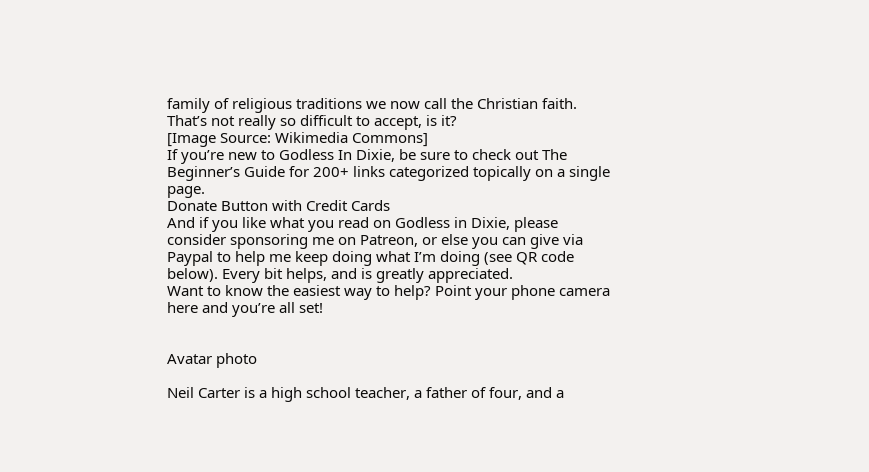family of religious traditions we now call the Christian faith.
That’s not really so difficult to accept, is it?
[Image Source: Wikimedia Commons]
If you’re new to Godless In Dixie, be sure to check out The Beginner’s Guide for 200+ links categorized topically on a single page.
Donate Button with Credit Cards
And if you like what you read on Godless in Dixie, please consider sponsoring me on Patreon, or else you can give via Paypal to help me keep doing what I’m doing (see QR code below). Every bit helps, and is greatly appreciated.
Want to know the easiest way to help? Point your phone camera here and you’re all set!


Avatar photo

Neil Carter is a high school teacher, a father of four, and a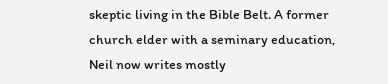skeptic living in the Bible Belt. A former church elder with a seminary education, Neil now writes mostly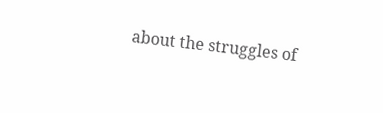about the struggles of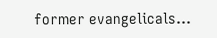former evangelicals...